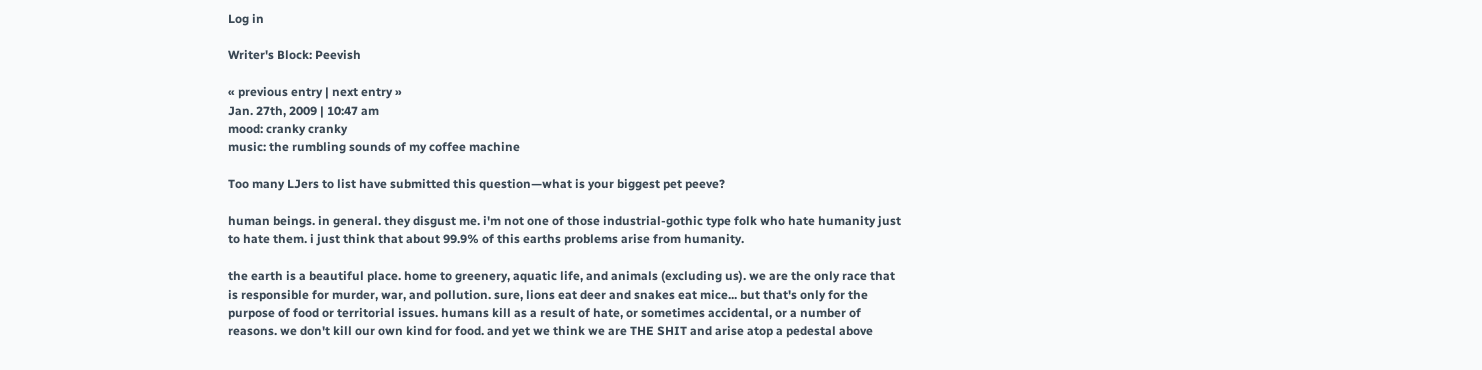Log in

Writer's Block: Peevish

« previous entry | next entry »
Jan. 27th, 2009 | 10:47 am
mood: cranky cranky
music: the rumbling sounds of my coffee machine

Too many LJers to list have submitted this question—what is your biggest pet peeve?

human beings. in general. they disgust me. i'm not one of those industrial-gothic type folk who hate humanity just to hate them. i just think that about 99.9% of this earths problems arise from humanity.

the earth is a beautiful place. home to greenery, aquatic life, and animals (excluding us). we are the only race that is responsible for murder, war, and pollution. sure, lions eat deer and snakes eat mice... but that's only for the purpose of food or territorial issues. humans kill as a result of hate, or sometimes accidental, or a number of reasons. we don't kill our own kind for food. and yet we think we are THE SHIT and arise atop a pedestal above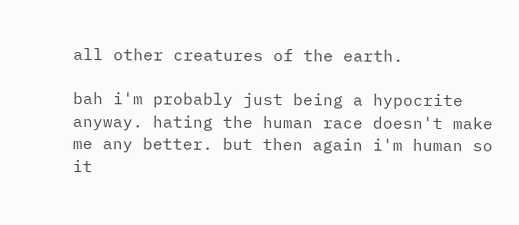all other creatures of the earth.

bah i'm probably just being a hypocrite anyway. hating the human race doesn't make me any better. but then again i'm human so it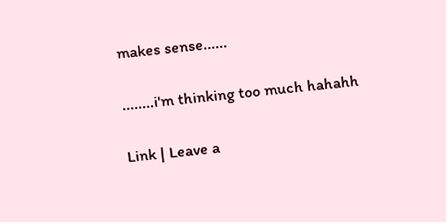makes sense......

........i'm thinking too much hahahh

Link | Leave a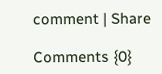comment | Share

Comments {0}